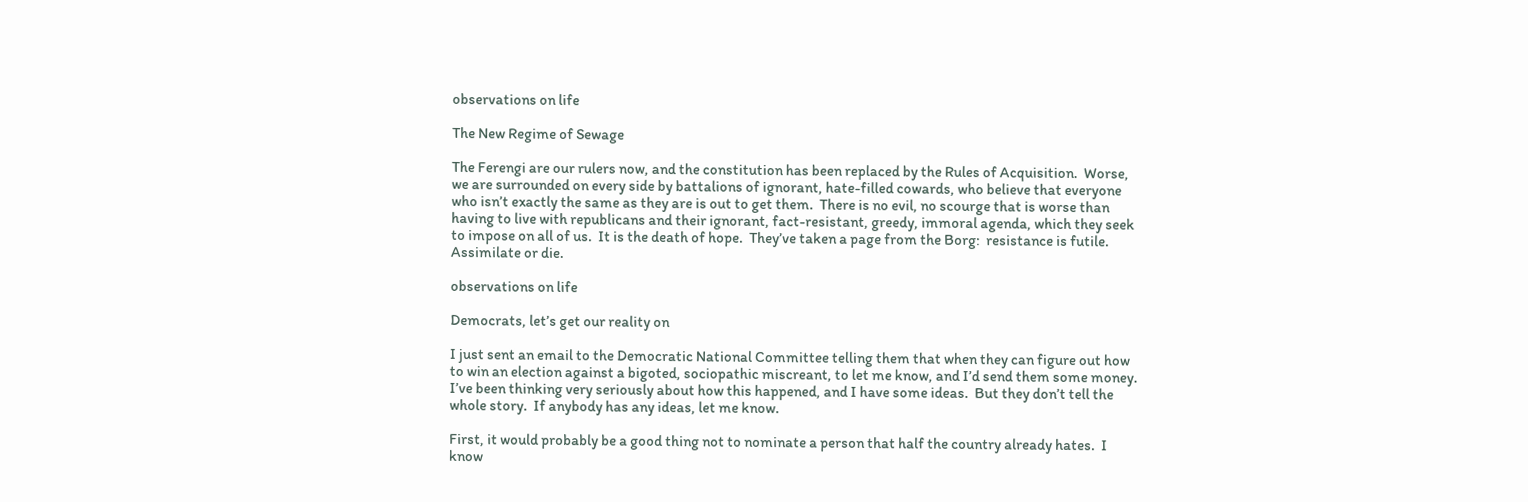observations on life

The New Regime of Sewage

The Ferengi are our rulers now, and the constitution has been replaced by the Rules of Acquisition.  Worse, we are surrounded on every side by battalions of ignorant, hate-filled cowards, who believe that everyone who isn’t exactly the same as they are is out to get them.  There is no evil, no scourge that is worse than having to live with republicans and their ignorant, fact-resistant, greedy, immoral agenda, which they seek to impose on all of us.  It is the death of hope.  They’ve taken a page from the Borg:  resistance is futile.  Assimilate or die.

observations on life

Democrats, let’s get our reality on

I just sent an email to the Democratic National Committee telling them that when they can figure out how to win an election against a bigoted, sociopathic miscreant, to let me know, and I’d send them some money.  I’ve been thinking very seriously about how this happened, and I have some ideas.  But they don’t tell the whole story.  If anybody has any ideas, let me know.

First, it would probably be a good thing not to nominate a person that half the country already hates.  I know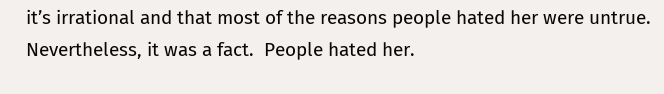it’s irrational and that most of the reasons people hated her were untrue.  Nevertheless, it was a fact.  People hated her.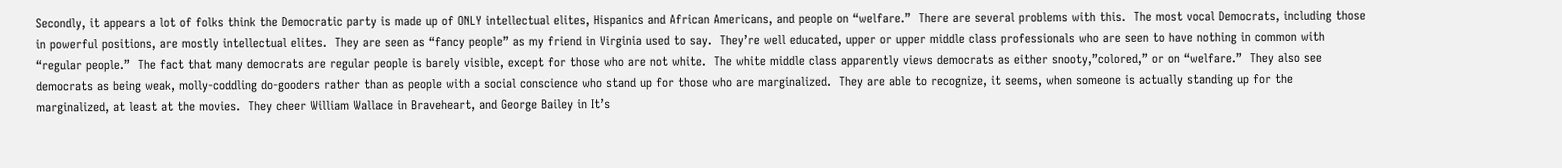Secondly, it appears a lot of folks think the Democratic party is made up of ONLY intellectual elites, Hispanics and African Americans, and people on “welfare.”  There are several problems with this.  The most vocal Democrats, including those in powerful positions, are mostly intellectual elites.  They are seen as “fancy people” as my friend in Virginia used to say.  They’re well educated, upper or upper middle class professionals who are seen to have nothing in common with “regular people.”  The fact that many democrats are regular people is barely visible, except for those who are not white.  The white middle class apparently views democrats as either snooty,”colored,” or on “welfare.”  They also see democrats as being weak, molly-coddling do-gooders rather than as people with a social conscience who stand up for those who are marginalized.  They are able to recognize, it seems, when someone is actually standing up for the marginalized, at least at the movies.  They cheer William Wallace in Braveheart, and George Bailey in It’s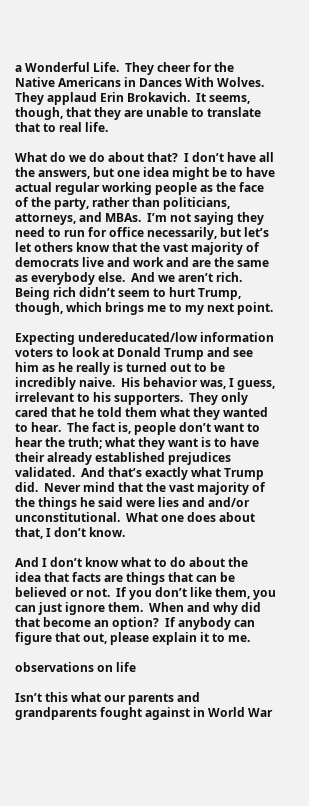a Wonderful Life.  They cheer for the Native Americans in Dances With Wolves.   They applaud Erin Brokavich.  It seems, though, that they are unable to translate that to real life.

What do we do about that?  I don’t have all the answers, but one idea might be to have actual regular working people as the face of the party, rather than politicians, attorneys, and MBAs.  I’m not saying they need to run for office necessarily, but let’s let others know that the vast majority of democrats live and work and are the same as everybody else.  And we aren’t rich.  Being rich didn’t seem to hurt Trump, though, which brings me to my next point.

Expecting undereducated/low information voters to look at Donald Trump and see him as he really is turned out to be incredibly naive.  His behavior was, I guess, irrelevant to his supporters.  They only cared that he told them what they wanted to hear.  The fact is, people don’t want to hear the truth; what they want is to have their already established prejudices validated.  And that’s exactly what Trump did.  Never mind that the vast majority of the things he said were lies and and/or unconstitutional.  What one does about that, I don’t know.

And I don’t know what to do about the idea that facts are things that can be believed or not.  If you don’t like them, you can just ignore them.  When and why did that become an option?  If anybody can figure that out, please explain it to me.

observations on life

Isn’t this what our parents and grandparents fought against in World War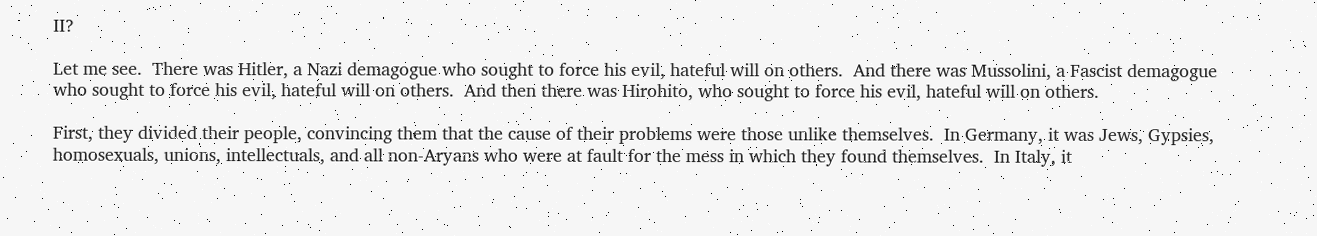II?

Let me see.  There was Hitler, a Nazi demagogue who sought to force his evil, hateful will on others.  And there was Mussolini, a Fascist demagogue who sought to force his evil, hateful will on others.  And then there was Hirohito, who sought to force his evil, hateful will on others.

First, they divided their people, convincing them that the cause of their problems were those unlike themselves.  In Germany, it was Jews, Gypsies, homosexuals, unions, intellectuals, and all non-Aryans who were at fault for the mess in which they found themselves.  In Italy, it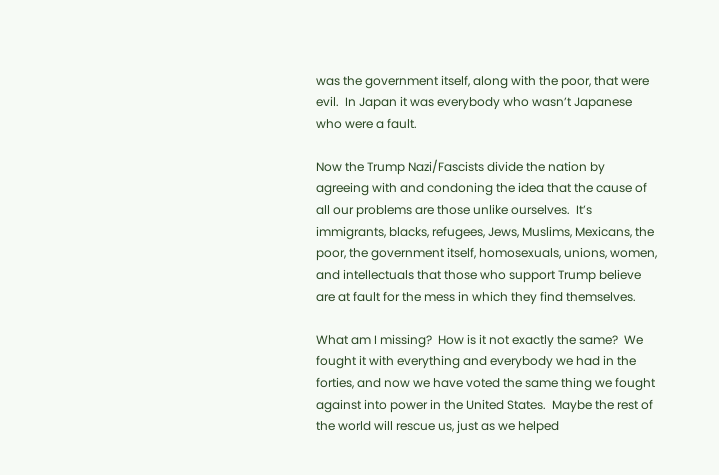was the government itself, along with the poor, that were evil.  In Japan it was everybody who wasn’t Japanese who were a fault.

Now the Trump Nazi/Fascists divide the nation by agreeing with and condoning the idea that the cause of all our problems are those unlike ourselves.  It’s immigrants, blacks, refugees, Jews, Muslims, Mexicans, the poor, the government itself, homosexuals, unions, women, and intellectuals that those who support Trump believe are at fault for the mess in which they find themselves.

What am I missing?  How is it not exactly the same?  We fought it with everything and everybody we had in the forties, and now we have voted the same thing we fought against into power in the United States.  Maybe the rest of the world will rescue us, just as we helped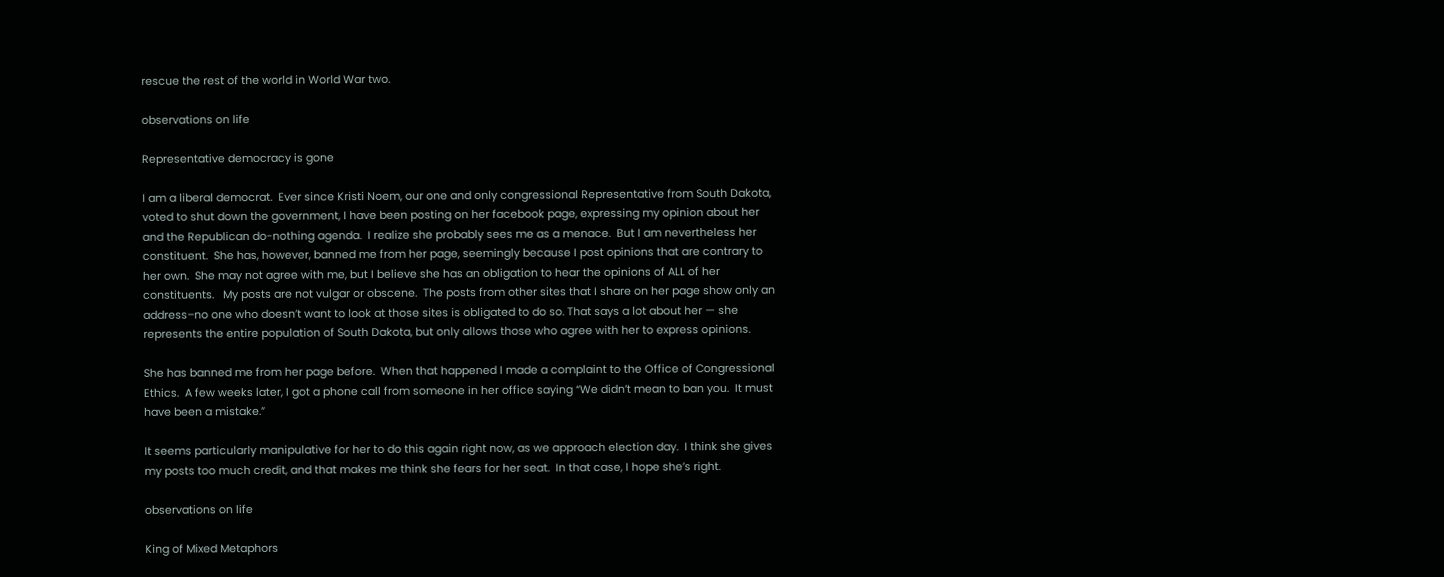rescue the rest of the world in World War two.

observations on life

Representative democracy is gone

I am a liberal democrat.  Ever since Kristi Noem, our one and only congressional Representative from South Dakota, voted to shut down the government, I have been posting on her facebook page, expressing my opinion about her and the Republican do-nothing agenda.  I realize she probably sees me as a menace.  But I am nevertheless her constituent.  She has, however, banned me from her page, seemingly because I post opinions that are contrary to her own.  She may not agree with me, but I believe she has an obligation to hear the opinions of ALL of her constituents.   My posts are not vulgar or obscene.  The posts from other sites that I share on her page show only an address–no one who doesn’t want to look at those sites is obligated to do so. That says a lot about her — she represents the entire population of South Dakota, but only allows those who agree with her to express opinions.

She has banned me from her page before.  When that happened I made a complaint to the Office of Congressional Ethics.  A few weeks later, I got a phone call from someone in her office saying “We didn’t mean to ban you.  It must have been a mistake.”

It seems particularly manipulative for her to do this again right now, as we approach election day.  I think she gives my posts too much credit, and that makes me think she fears for her seat.  In that case, I hope she’s right.

observations on life

King of Mixed Metaphors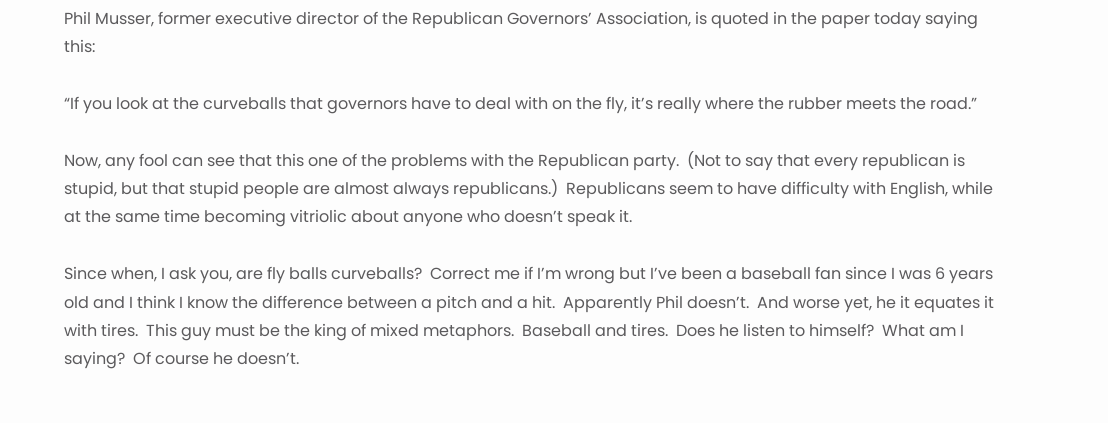Phil Musser, former executive director of the Republican Governors’ Association, is quoted in the paper today saying this:

“If you look at the curveballs that governors have to deal with on the fly, it’s really where the rubber meets the road.”

Now, any fool can see that this one of the problems with the Republican party.  (Not to say that every republican is stupid, but that stupid people are almost always republicans.)  Republicans seem to have difficulty with English, while at the same time becoming vitriolic about anyone who doesn’t speak it.

Since when, I ask you, are fly balls curveballs?  Correct me if I’m wrong but I’ve been a baseball fan since I was 6 years old and I think I know the difference between a pitch and a hit.  Apparently Phil doesn’t.  And worse yet, he it equates it with tires.  This guy must be the king of mixed metaphors.  Baseball and tires.  Does he listen to himself?  What am I saying?  Of course he doesn’t.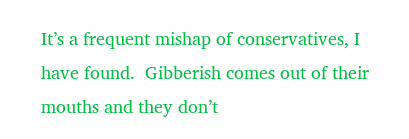It’s a frequent mishap of conservatives, I have found.  Gibberish comes out of their mouths and they don’t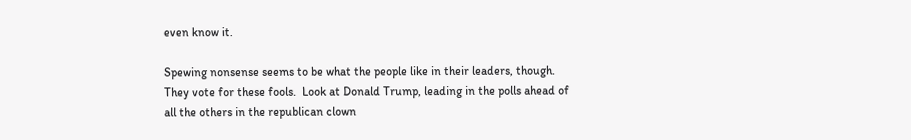even know it.

Spewing nonsense seems to be what the people like in their leaders, though.  They vote for these fools.  Look at Donald Trump, leading in the polls ahead of all the others in the republican clown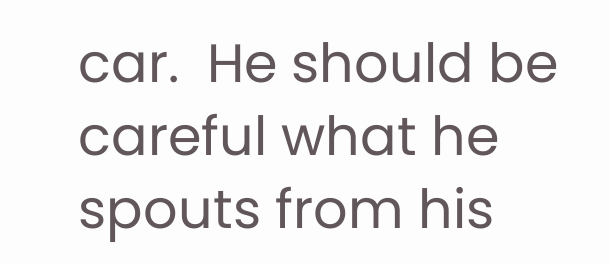car.  He should be careful what he spouts from his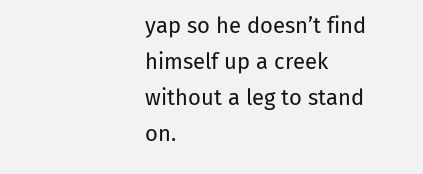yap so he doesn’t find himself up a creek without a leg to stand on.